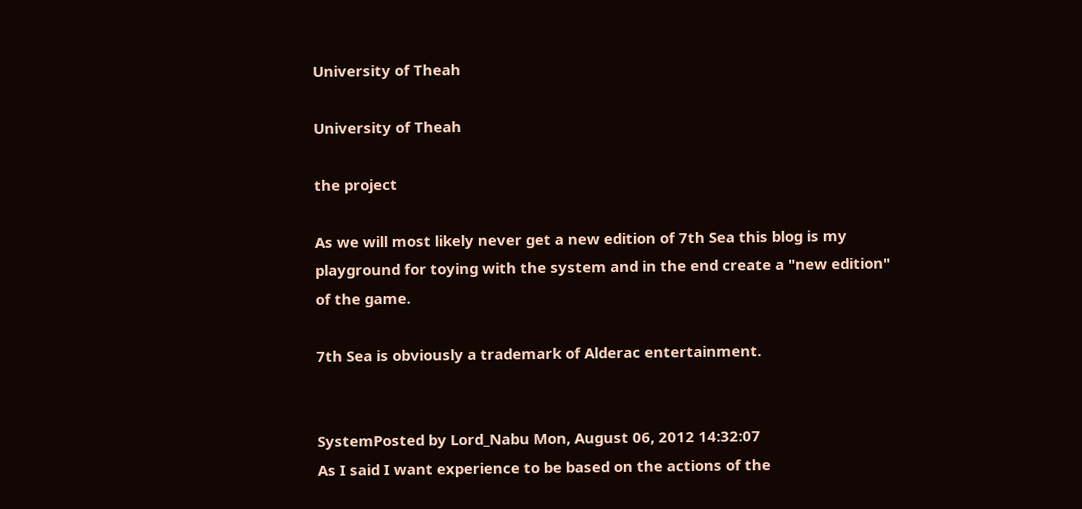University of Theah

University of Theah

the project

As we will most likely never get a new edition of 7th Sea this blog is my playground for toying with the system and in the end create a "new edition" of the game.

7th Sea is obviously a trademark of Alderac entertainment.


SystemPosted by Lord_Nabu Mon, August 06, 2012 14:32:07
As I said I want experience to be based on the actions of the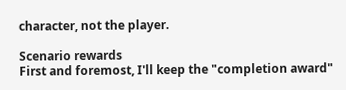character, not the player.

Scenario rewards
First and foremost, I'll keep the "completion award"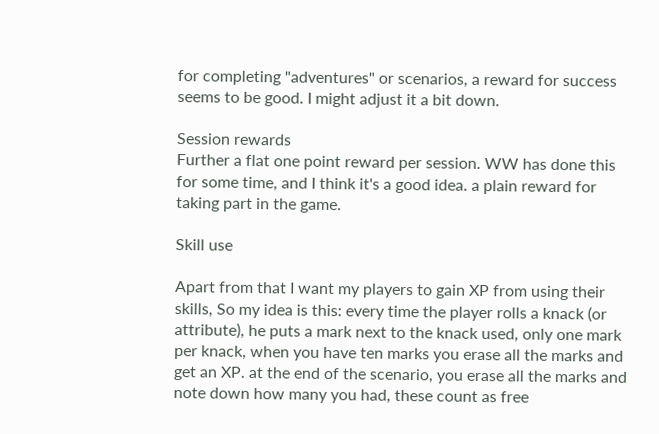for completing "adventures" or scenarios, a reward for success seems to be good. I might adjust it a bit down.

Session rewards
Further a flat one point reward per session. WW has done this for some time, and I think it's a good idea. a plain reward for taking part in the game.

Skill use

Apart from that I want my players to gain XP from using their skills, So my idea is this: every time the player rolls a knack (or attribute), he puts a mark next to the knack used, only one mark per knack, when you have ten marks you erase all the marks and get an XP. at the end of the scenario, you erase all the marks and note down how many you had, these count as free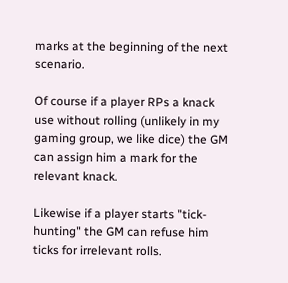marks at the beginning of the next scenario.

Of course if a player RPs a knack use without rolling (unlikely in my gaming group, we like dice) the GM can assign him a mark for the relevant knack.

Likewise if a player starts "tick-hunting" the GM can refuse him ticks for irrelevant rolls.